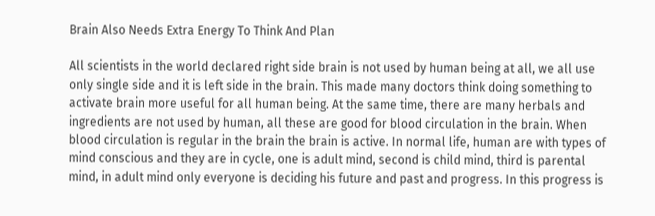Brain Also Needs Extra Energy To Think And Plan

All scientists in the world declared right side brain is not used by human being at all, we all use only single side and it is left side in the brain. This made many doctors think doing something to activate brain more useful for all human being. At the same time, there are many herbals and ingredients are not used by human, all these are good for blood circulation in the brain. When blood circulation is regular in the brain the brain is active. In normal life, human are with types of mind conscious and they are in cycle, one is adult mind, second is child mind, third is parental mind, in adult mind only everyone is deciding his future and past and progress. In this progress is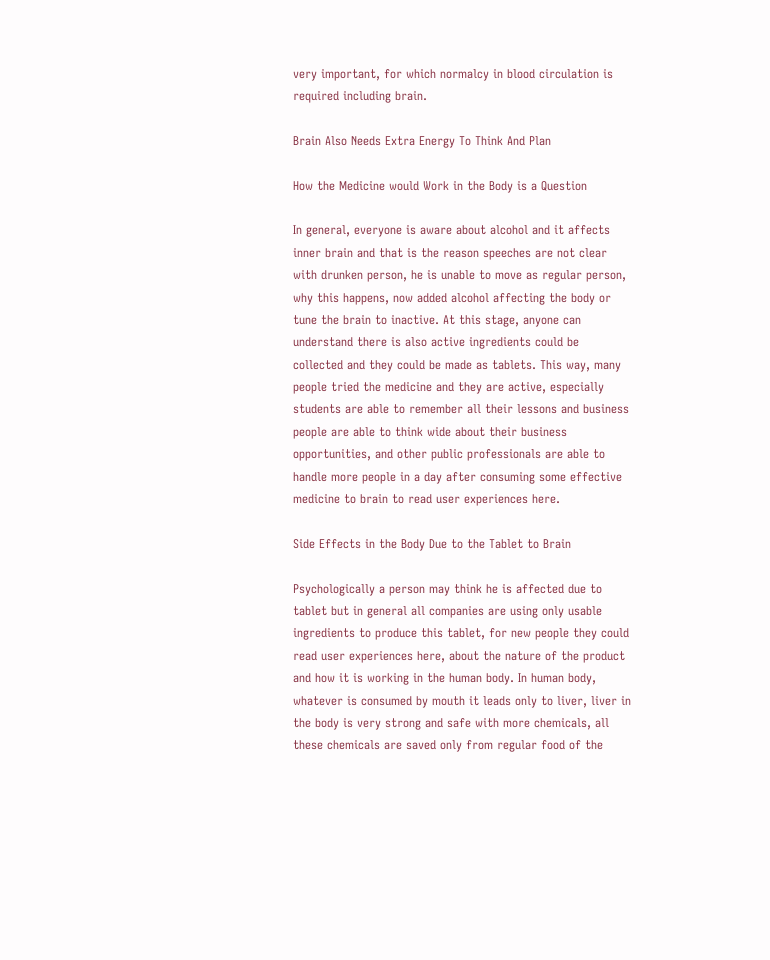very important, for which normalcy in blood circulation is required including brain.

Brain Also Needs Extra Energy To Think And Plan

How the Medicine would Work in the Body is a Question

In general, everyone is aware about alcohol and it affects inner brain and that is the reason speeches are not clear with drunken person, he is unable to move as regular person, why this happens, now added alcohol affecting the body or tune the brain to inactive. At this stage, anyone can understand there is also active ingredients could be collected and they could be made as tablets. This way, many people tried the medicine and they are active, especially students are able to remember all their lessons and business people are able to think wide about their business opportunities, and other public professionals are able to handle more people in a day after consuming some effective medicine to brain to read user experiences here.

Side Effects in the Body Due to the Tablet to Brain

Psychologically a person may think he is affected due to tablet but in general all companies are using only usable ingredients to produce this tablet, for new people they could read user experiences here, about the nature of the product and how it is working in the human body. In human body, whatever is consumed by mouth it leads only to liver, liver in the body is very strong and safe with more chemicals, all these chemicals are saved only from regular food of the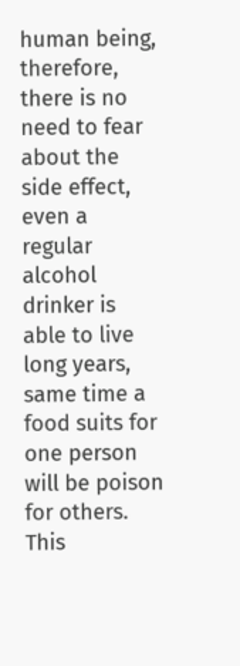human being, therefore, there is no need to fear about the side effect, even a regular alcohol drinker is able to live long years, same time a food suits for one person will be poison for others. This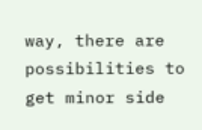way, there are possibilities to get minor side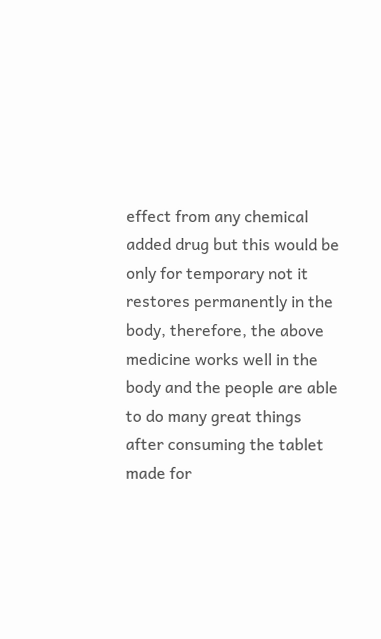effect from any chemical added drug but this would be only for temporary not it restores permanently in the body, therefore, the above medicine works well in the body and the people are able to do many great things after consuming the tablet made for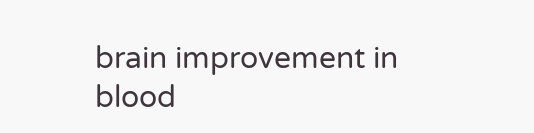brain improvement in blood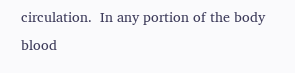circulation.  In any portion of the body blood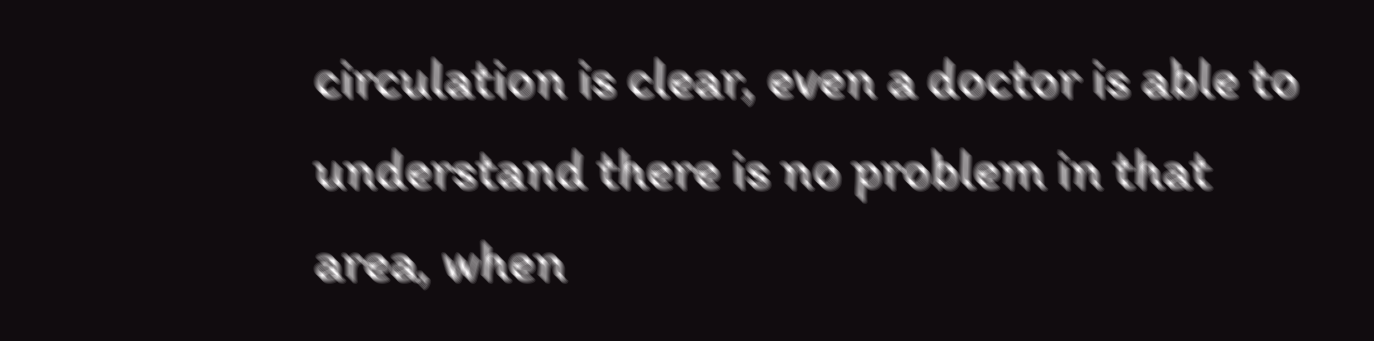circulation is clear, even a doctor is able to understand there is no problem in that area, when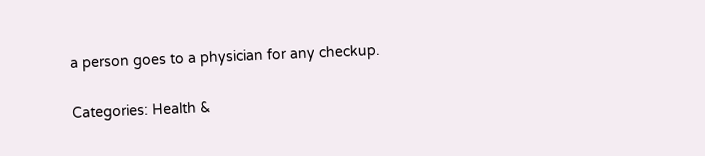a person goes to a physician for any checkup.

Categories: Health &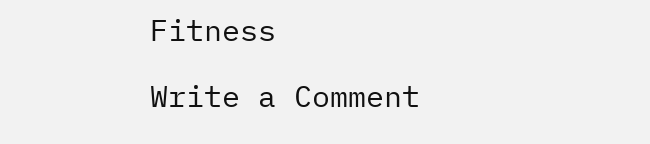Fitness

Write a Comment